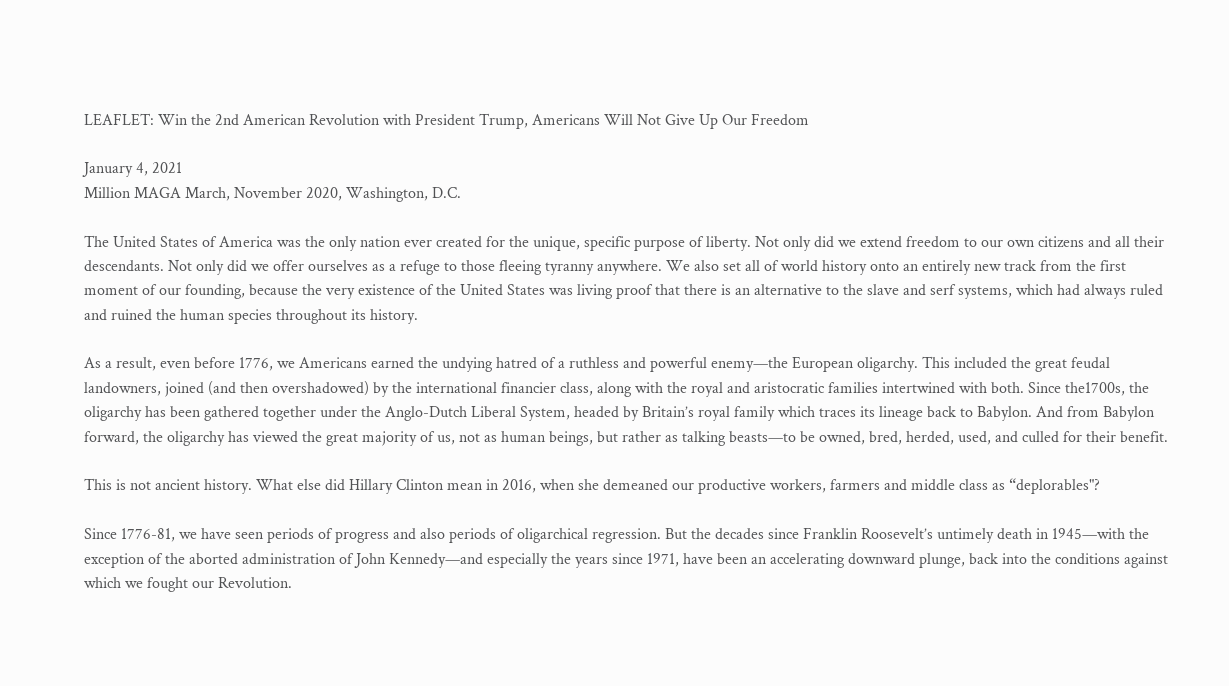LEAFLET: Win the 2nd American Revolution with President Trump, Americans Will Not Give Up Our Freedom

January 4, 2021
Million MAGA March, November 2020, Washington, D.C.

The United States of America was the only nation ever created for the unique, specific purpose of liberty. Not only did we extend freedom to our own citizens and all their descendants. Not only did we offer ourselves as a refuge to those fleeing tyranny anywhere. We also set all of world history onto an entirely new track from the first moment of our founding, because the very existence of the United States was living proof that there is an alternative to the slave and serf systems, which had always ruled and ruined the human species throughout its history.

As a result, even before 1776, we Americans earned the undying hatred of a ruthless and powerful enemy—the European oligarchy. This included the great feudal landowners, joined (and then overshadowed) by the international financier class, along with the royal and aristocratic families intertwined with both. Since the1700s, the oligarchy has been gathered together under the Anglo-Dutch Liberal System, headed by Britain’s royal family which traces its lineage back to Babylon. And from Babylon forward, the oligarchy has viewed the great majority of us, not as human beings, but rather as talking beasts—to be owned, bred, herded, used, and culled for their benefit.

This is not ancient history. What else did Hillary Clinton mean in 2016, when she demeaned our productive workers, farmers and middle class as “deplorables"?

Since 1776-81, we have seen periods of progress and also periods of oligarchical regression. But the decades since Franklin Roosevelt’s untimely death in 1945—with the exception of the aborted administration of John Kennedy—and especially the years since 1971, have been an accelerating downward plunge, back into the conditions against which we fought our Revolution.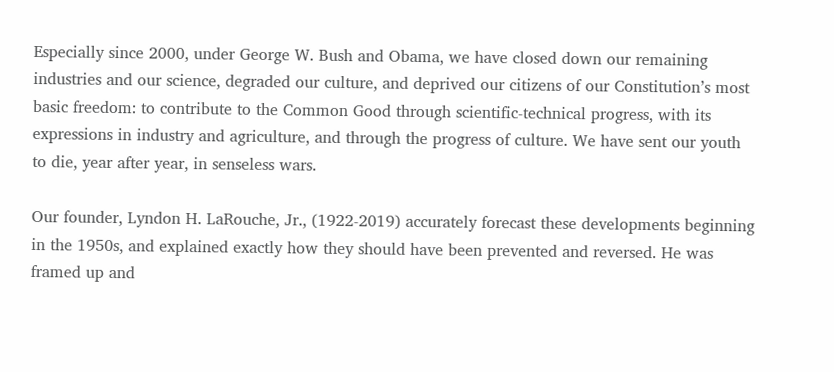Especially since 2000, under George W. Bush and Obama, we have closed down our remaining industries and our science, degraded our culture, and deprived our citizens of our Constitution’s most basic freedom: to contribute to the Common Good through scientific-technical progress, with its expressions in industry and agriculture, and through the progress of culture. We have sent our youth to die, year after year, in senseless wars.

Our founder, Lyndon H. LaRouche, Jr., (1922-2019) accurately forecast these developments beginning in the 1950s, and explained exactly how they should have been prevented and reversed. He was framed up and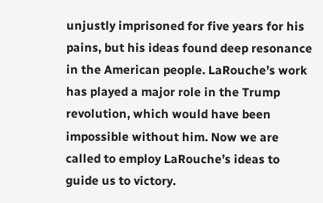unjustly imprisoned for five years for his pains, but his ideas found deep resonance in the American people. LaRouche’s work has played a major role in the Trump revolution, which would have been impossible without him. Now we are called to employ LaRouche’s ideas to guide us to victory.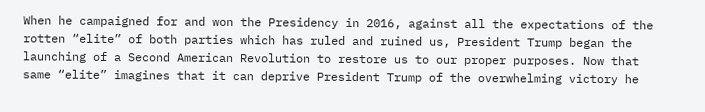When he campaigned for and won the Presidency in 2016, against all the expectations of the rotten “elite” of both parties which has ruled and ruined us, President Trump began the launching of a Second American Revolution to restore us to our proper purposes. Now that same “elite” imagines that it can deprive President Trump of the overwhelming victory he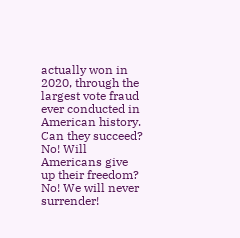actually won in 2020, through the largest vote fraud ever conducted in American history. Can they succeed? No! Will Americans give up their freedom? No! We will never surrender!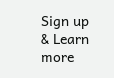Sign up & Learn more